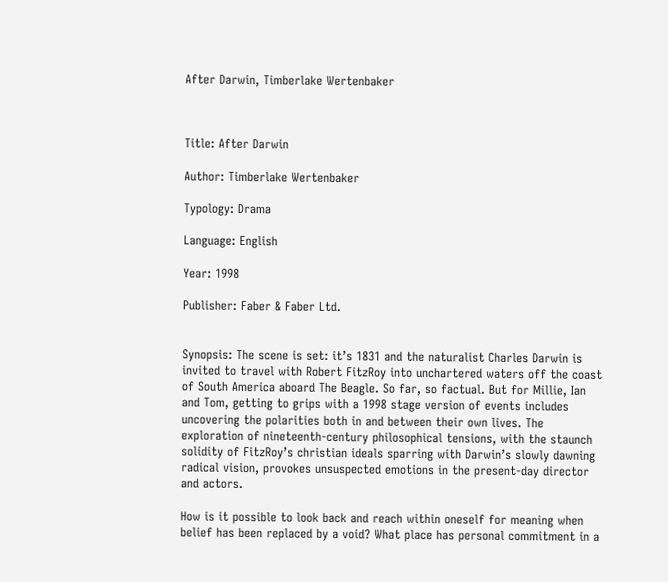After Darwin, Timberlake Wertenbaker



Title: After Darwin

Author: Timberlake Wertenbaker

Typology: Drama

Language: English

Year: 1998

Publisher: Faber & Faber Ltd.


Synopsis: The scene is set: it’s 1831 and the naturalist Charles Darwin is invited to travel with Robert FitzRoy into unchartered waters off the coast of South America aboard The Beagle. So far, so factual. But for Millie, Ian and Tom, getting to grips with a 1998 stage version of events includes uncovering the polarities both in and between their own lives. The exploration of nineteenth-century philosophical tensions, with the staunch solidity of FitzRoy’s christian ideals sparring with Darwin’s slowly dawning radical vision, provokes unsuspected emotions in the present-day director and actors.

How is it possible to look back and reach within oneself for meaning when belief has been replaced by a void? What place has personal commitment in a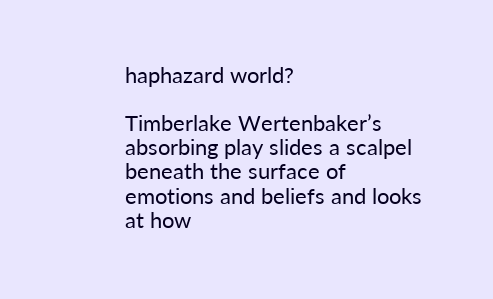haphazard world?

Timberlake Wertenbaker’s absorbing play slides a scalpel beneath the surface of emotions and beliefs and looks at how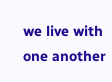we live with one another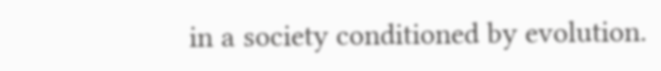in a society conditioned by evolution.